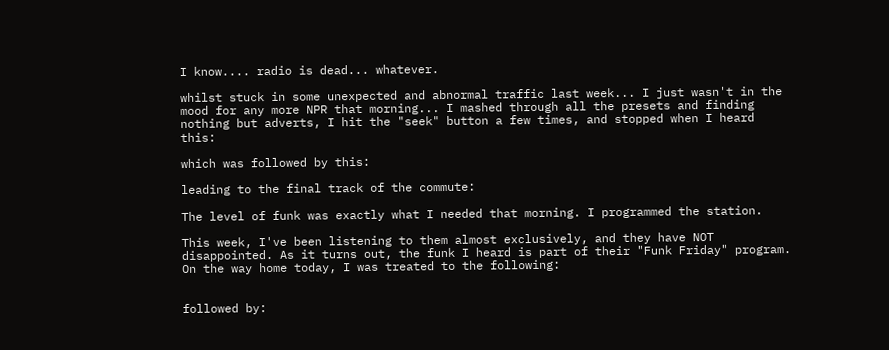I know.... radio is dead... whatever.

whilst stuck in some unexpected and abnormal traffic last week... I just wasn't in the mood for any more NPR that morning... I mashed through all the presets and finding nothing but adverts, I hit the "seek" button a few times, and stopped when I heard this:

which was followed by this:

leading to the final track of the commute:

The level of funk was exactly what I needed that morning. I programmed the station.

This week, I've been listening to them almost exclusively, and they have NOT disappointed. As it turns out, the funk I heard is part of their "Funk Friday" program. On the way home today, I was treated to the following:


followed by: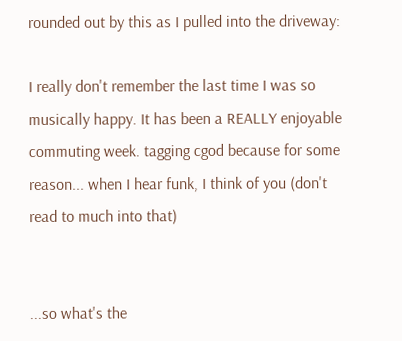rounded out by this as I pulled into the driveway:

I really don't remember the last time I was so musically happy. It has been a REALLY enjoyable commuting week. tagging cgod because for some reason... when I hear funk, I think of you (don't read to much into that)


...so what's the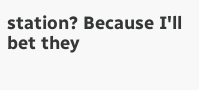station? Because I'll bet they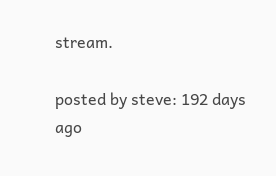stream.

posted by steve: 192 days ago